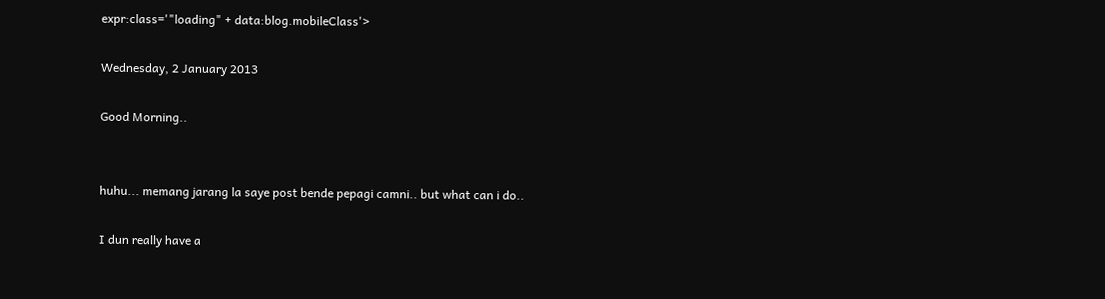expr:class='"loading" + data:blog.mobileClass'>

Wednesday, 2 January 2013

Good Morning..


huhu... memang jarang la saye post bende pepagi camni.. but what can i do..

I dun really have a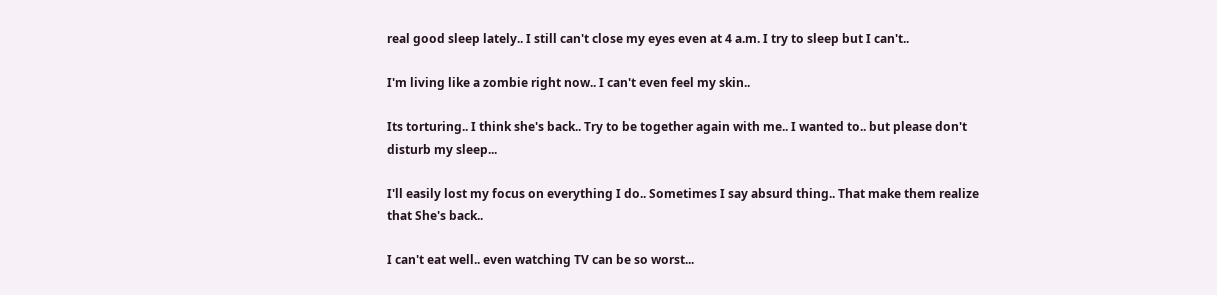real good sleep lately.. I still can't close my eyes even at 4 a.m. I try to sleep but I can't..

I'm living like a zombie right now.. I can't even feel my skin..

Its torturing.. I think she's back.. Try to be together again with me.. I wanted to.. but please don't disturb my sleep...

I'll easily lost my focus on everything I do.. Sometimes I say absurd thing.. That make them realize that She's back..

I can't eat well.. even watching TV can be so worst...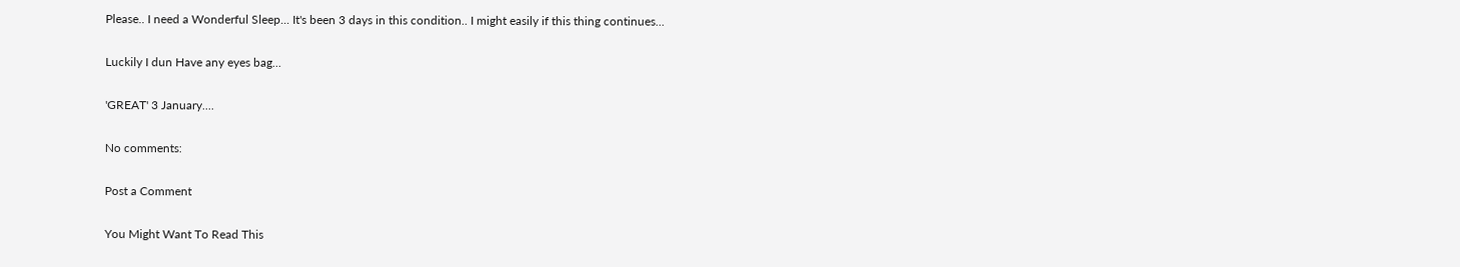Please.. I need a Wonderful Sleep... It's been 3 days in this condition.. I might easily if this thing continues...

Luckily I dun Have any eyes bag...

'GREAT' 3 January....

No comments:

Post a Comment

You Might Want To Read This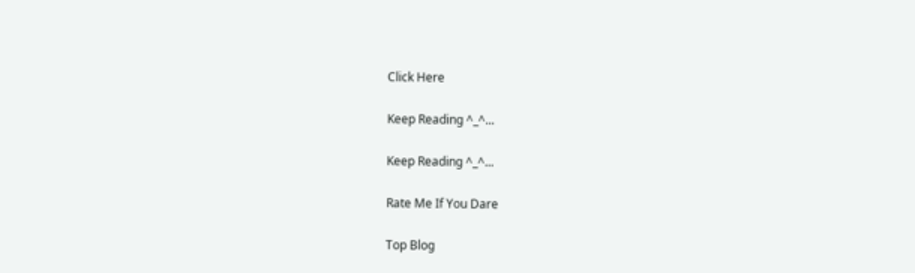Click Here

Keep Reading ^_^...

Keep Reading ^_^...

Rate Me If You Dare

Top Blog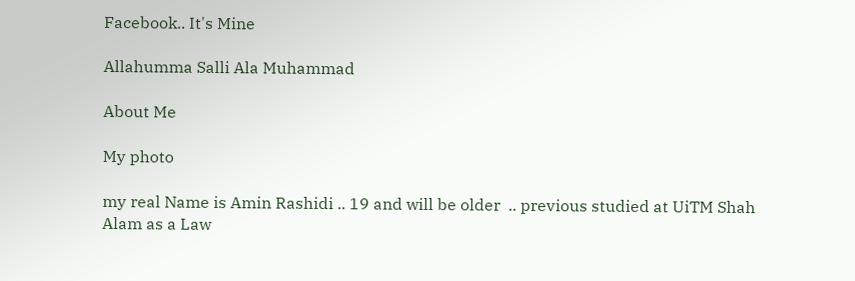Facebook.. It's Mine

Allahumma Salli Ala Muhammad

About Me

My photo

my real Name is Amin Rashidi .. 19 and will be older  .. previous studied at UiTM Shah Alam as a Law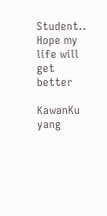Student.. Hope my life will get better

KawanKu yang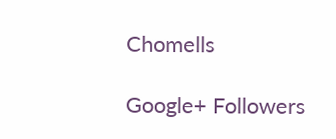Chomells

Google+ Followers